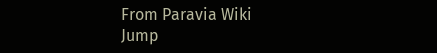From Paravia Wiki
Jump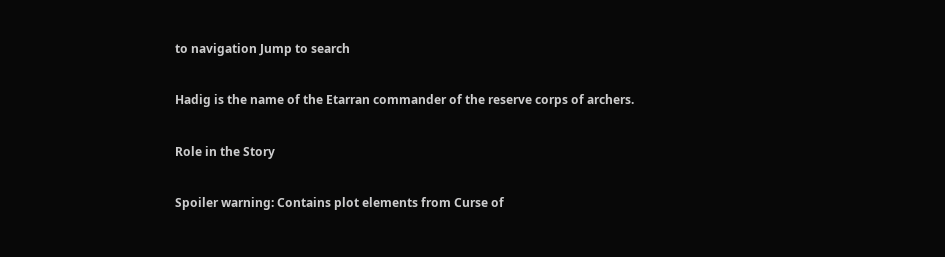to navigation Jump to search

Hadig is the name of the Etarran commander of the reserve corps of archers.

Role in the Story

Spoiler warning: Contains plot elements from Curse of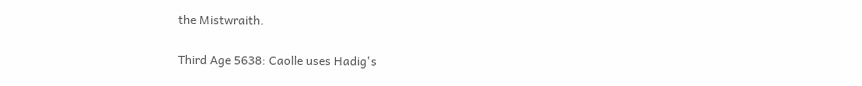the Mistwraith.

Third Age 5638: Caolle uses Hadig's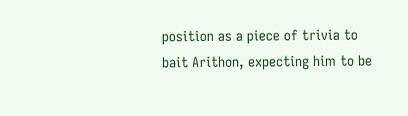position as a piece of trivia to bait Arithon, expecting him to be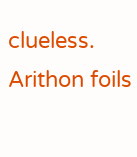clueless. Arithon foils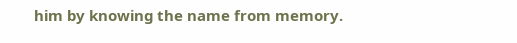him by knowing the name from memory.